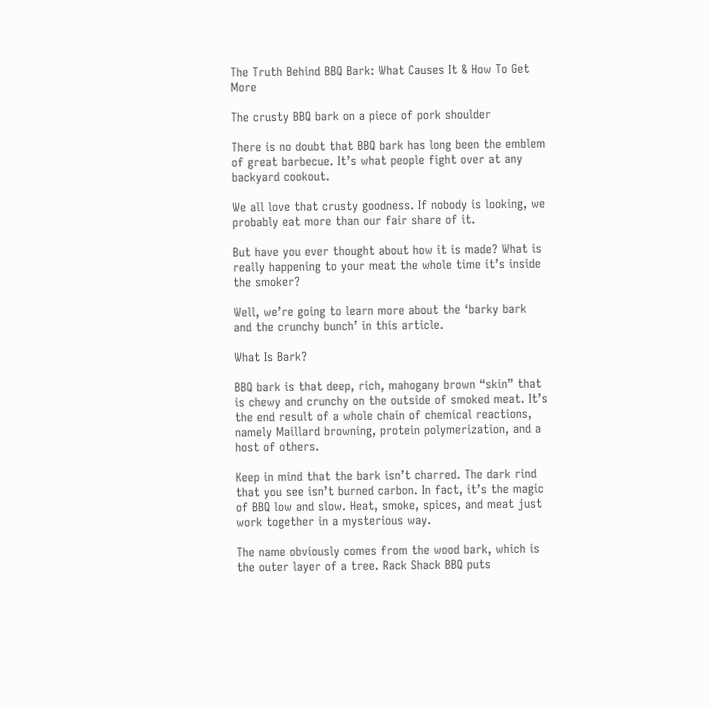The Truth Behind BBQ Bark: What Causes It & How To Get More

The crusty BBQ bark on a piece of pork shoulder

There is no doubt that BBQ bark has long been the emblem of great barbecue. It’s what people fight over at any backyard cookout.

We all love that crusty goodness. If nobody is looking, we probably eat more than our fair share of it.

But have you ever thought about how it is made? What is really happening to your meat the whole time it’s inside the smoker?

Well, we’re going to learn more about the ‘barky bark and the crunchy bunch’ in this article.

What Is Bark?

BBQ bark is that deep, rich, mahogany brown “skin” that is chewy and crunchy on the outside of smoked meat. It’s the end result of a whole chain of chemical reactions, namely Maillard browning, protein polymerization, and a host of others.

Keep in mind that the bark isn’t charred. The dark rind that you see isn’t burned carbon. In fact, it’s the magic of BBQ low and slow. Heat, smoke, spices, and meat just work together in a mysterious way.

The name obviously comes from the wood bark, which is the outer layer of a tree. Rack Shack BBQ puts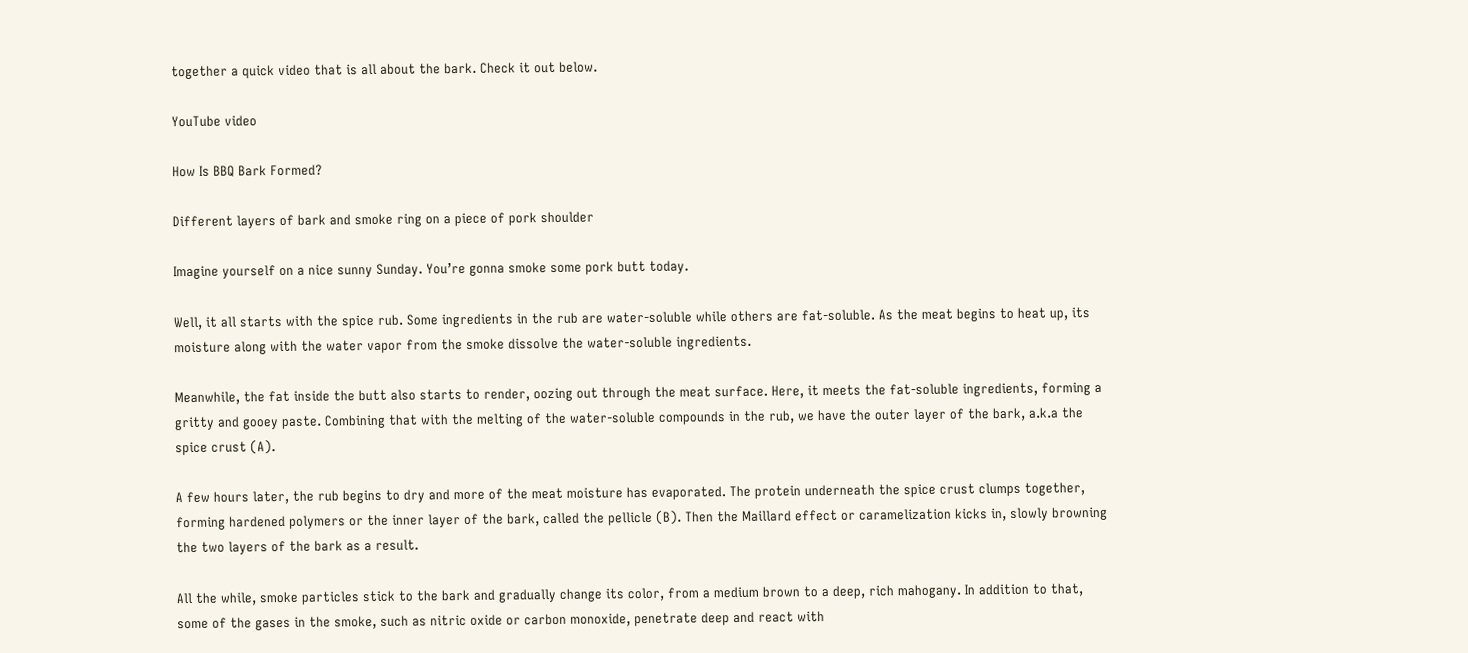together a quick video that is all about the bark. Check it out below.

YouTube video

How Is BBQ Bark Formed?

Different layers of bark and smoke ring on a piece of pork shoulder

Imagine yourself on a nice sunny Sunday. You’re gonna smoke some pork butt today.

Well, it all starts with the spice rub. Some ingredients in the rub are water-soluble while others are fat-soluble. As the meat begins to heat up, its moisture along with the water vapor from the smoke dissolve the water-soluble ingredients.

Meanwhile, the fat inside the butt also starts to render, oozing out through the meat surface. Here, it meets the fat-soluble ingredients, forming a gritty and gooey paste. Combining that with the melting of the water-soluble compounds in the rub, we have the outer layer of the bark, a.k.a the spice crust (A).

A few hours later, the rub begins to dry and more of the meat moisture has evaporated. The protein underneath the spice crust clumps together, forming hardened polymers or the inner layer of the bark, called the pellicle (B). Then the Maillard effect or caramelization kicks in, slowly browning the two layers of the bark as a result.

All the while, smoke particles stick to the bark and gradually change its color, from a medium brown to a deep, rich mahogany. In addition to that, some of the gases in the smoke, such as nitric oxide or carbon monoxide, penetrate deep and react with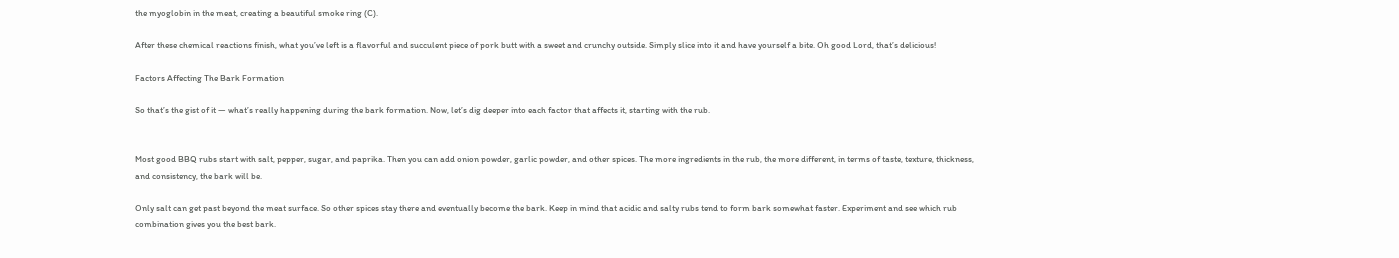the myoglobin in the meat, creating a beautiful smoke ring (C).

After these chemical reactions finish, what you’ve left is a flavorful and succulent piece of pork butt with a sweet and crunchy outside. Simply slice into it and have yourself a bite. Oh good Lord, that’s delicious!

Factors Affecting The Bark Formation

So that’s the gist of it — what’s really happening during the bark formation. Now, let’s dig deeper into each factor that affects it, starting with the rub.


Most good BBQ rubs start with salt, pepper, sugar, and paprika. Then you can add onion powder, garlic powder, and other spices. The more ingredients in the rub, the more different, in terms of taste, texture, thickness, and consistency, the bark will be.

Only salt can get past beyond the meat surface. So other spices stay there and eventually become the bark. Keep in mind that acidic and salty rubs tend to form bark somewhat faster. Experiment and see which rub combination gives you the best bark.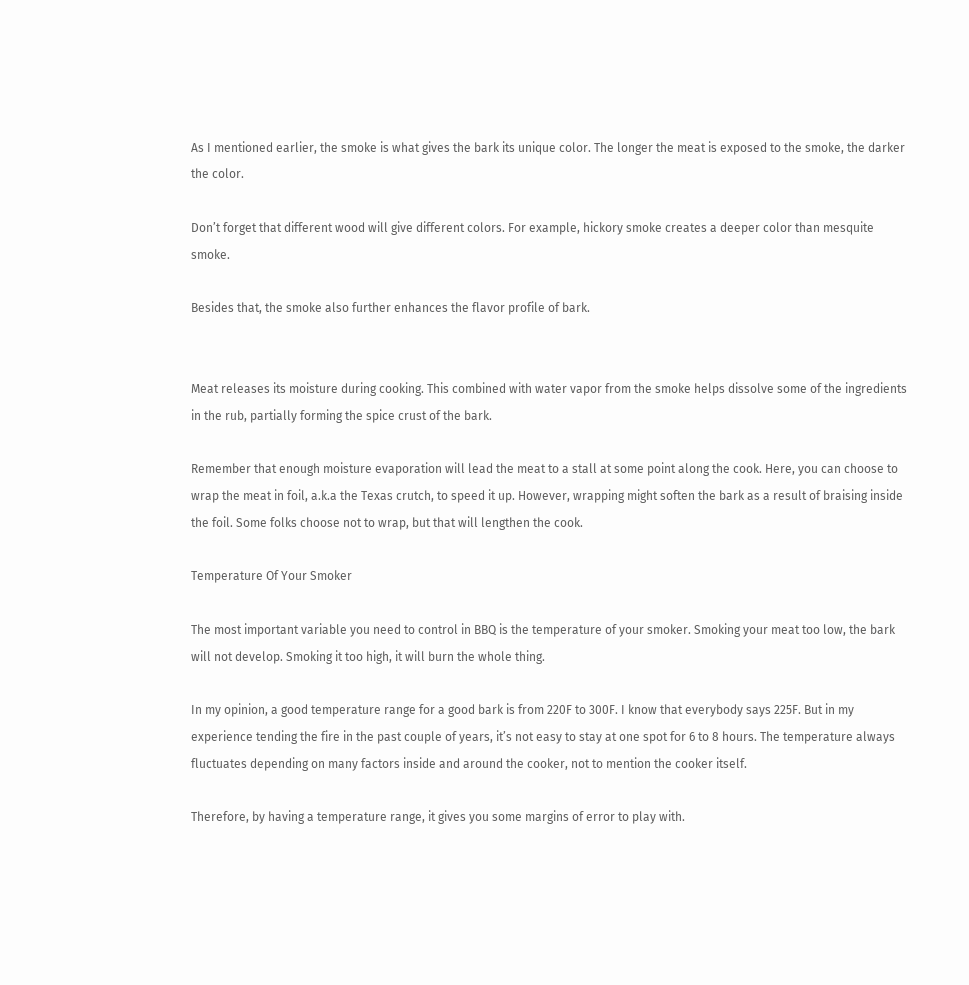As I mentioned earlier, the smoke is what gives the bark its unique color. The longer the meat is exposed to the smoke, the darker the color.

Don’t forget that different wood will give different colors. For example, hickory smoke creates a deeper color than mesquite smoke.

Besides that, the smoke also further enhances the flavor profile of bark.


Meat releases its moisture during cooking. This combined with water vapor from the smoke helps dissolve some of the ingredients in the rub, partially forming the spice crust of the bark.

Remember that enough moisture evaporation will lead the meat to a stall at some point along the cook. Here, you can choose to wrap the meat in foil, a.k.a the Texas crutch, to speed it up. However, wrapping might soften the bark as a result of braising inside the foil. Some folks choose not to wrap, but that will lengthen the cook.

Temperature Of Your Smoker

The most important variable you need to control in BBQ is the temperature of your smoker. Smoking your meat too low, the bark will not develop. Smoking it too high, it will burn the whole thing.

In my opinion, a good temperature range for a good bark is from 220F to 300F. I know that everybody says 225F. But in my experience tending the fire in the past couple of years, it’s not easy to stay at one spot for 6 to 8 hours. The temperature always fluctuates depending on many factors inside and around the cooker, not to mention the cooker itself.

Therefore, by having a temperature range, it gives you some margins of error to play with.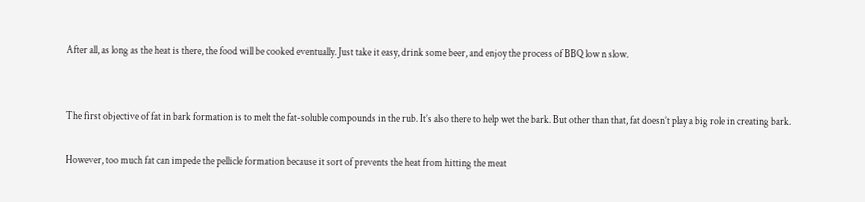After all, as long as the heat is there, the food will be cooked eventually. Just take it easy, drink some beer, and enjoy the process of BBQ low n slow.


The first objective of fat in bark formation is to melt the fat-soluble compounds in the rub. It’s also there to help wet the bark. But other than that, fat doesn’t play a big role in creating bark.

However, too much fat can impede the pellicle formation because it sort of prevents the heat from hitting the meat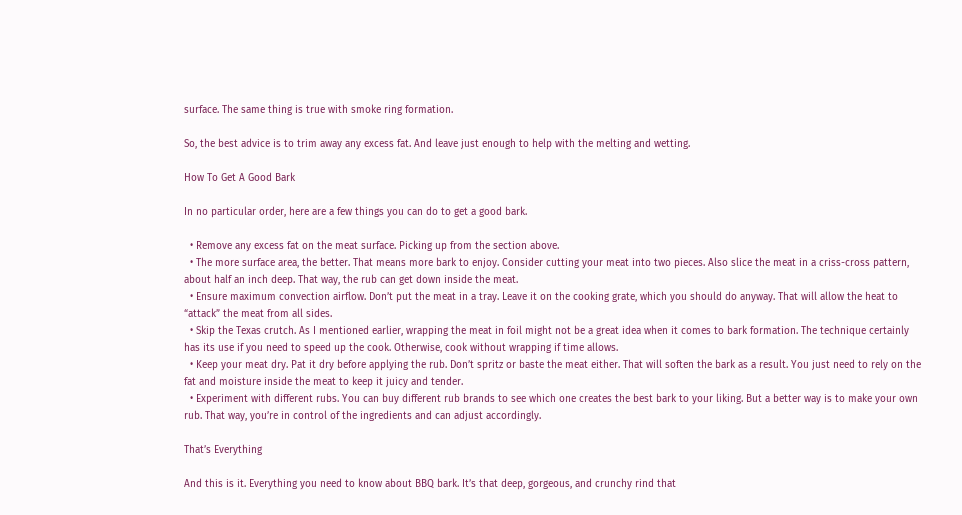surface. The same thing is true with smoke ring formation.

So, the best advice is to trim away any excess fat. And leave just enough to help with the melting and wetting.

How To Get A Good Bark

In no particular order, here are a few things you can do to get a good bark.

  • Remove any excess fat on the meat surface. Picking up from the section above.
  • The more surface area, the better. That means more bark to enjoy. Consider cutting your meat into two pieces. Also slice the meat in a criss-cross pattern, about half an inch deep. That way, the rub can get down inside the meat.
  • Ensure maximum convection airflow. Don’t put the meat in a tray. Leave it on the cooking grate, which you should do anyway. That will allow the heat to “attack” the meat from all sides.
  • Skip the Texas crutch. As I mentioned earlier, wrapping the meat in foil might not be a great idea when it comes to bark formation. The technique certainly has its use if you need to speed up the cook. Otherwise, cook without wrapping if time allows.
  • Keep your meat dry. Pat it dry before applying the rub. Don’t spritz or baste the meat either. That will soften the bark as a result. You just need to rely on the fat and moisture inside the meat to keep it juicy and tender.
  • Experiment with different rubs. You can buy different rub brands to see which one creates the best bark to your liking. But a better way is to make your own rub. That way, you’re in control of the ingredients and can adjust accordingly.

That’s Everything

And this is it. Everything you need to know about BBQ bark. It’s that deep, gorgeous, and crunchy rind that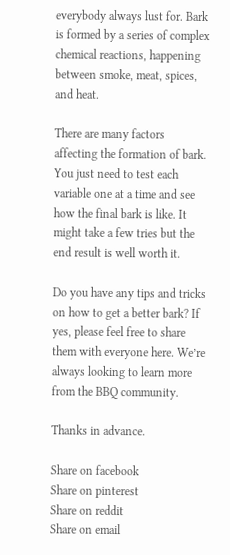everybody always lust for. Bark is formed by a series of complex chemical reactions, happening between smoke, meat, spices, and heat.

There are many factors affecting the formation of bark. You just need to test each variable one at a time and see how the final bark is like. It might take a few tries but the end result is well worth it.

Do you have any tips and tricks on how to get a better bark? If yes, please feel free to share them with everyone here. We’re always looking to learn more from the BBQ community.

Thanks in advance.

Share on facebook
Share on pinterest
Share on reddit
Share on email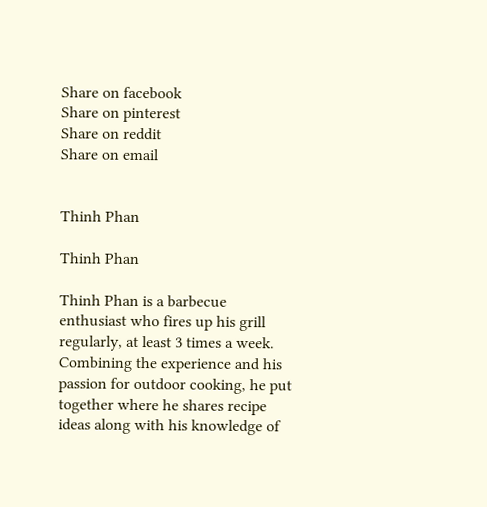Share on facebook
Share on pinterest
Share on reddit
Share on email


Thinh Phan

Thinh Phan

Thinh Phan is a barbecue enthusiast who fires up his grill regularly, at least 3 times a week. Combining the experience and his passion for outdoor cooking, he put together where he shares recipe ideas along with his knowledge of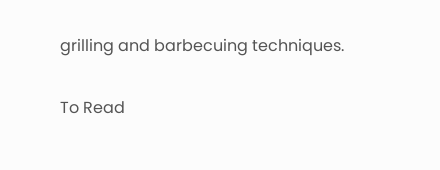grilling and barbecuing techniques.

To Read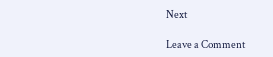Next

Leave a Comment